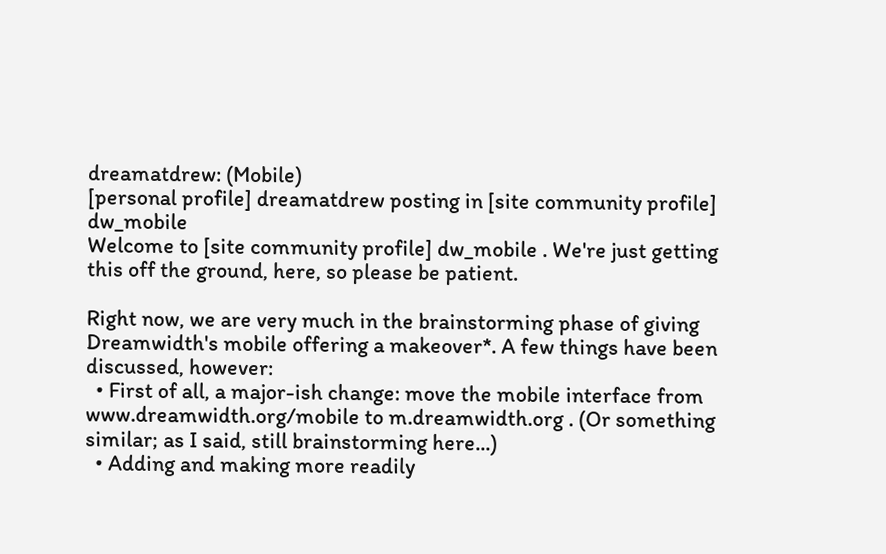dreamatdrew: (Mobile)
[personal profile] dreamatdrew posting in [site community profile] dw_mobile
Welcome to [site community profile] dw_mobile . We're just getting this off the ground, here, so please be patient.

Right now, we are very much in the brainstorming phase of giving Dreamwidth's mobile offering a makeover*. A few things have been discussed, however:
  • First of all, a major-ish change: move the mobile interface from www.dreamwidth.org/mobile to m.dreamwidth.org . (Or something similar; as I said, still brainstorming here...)
  • Adding and making more readily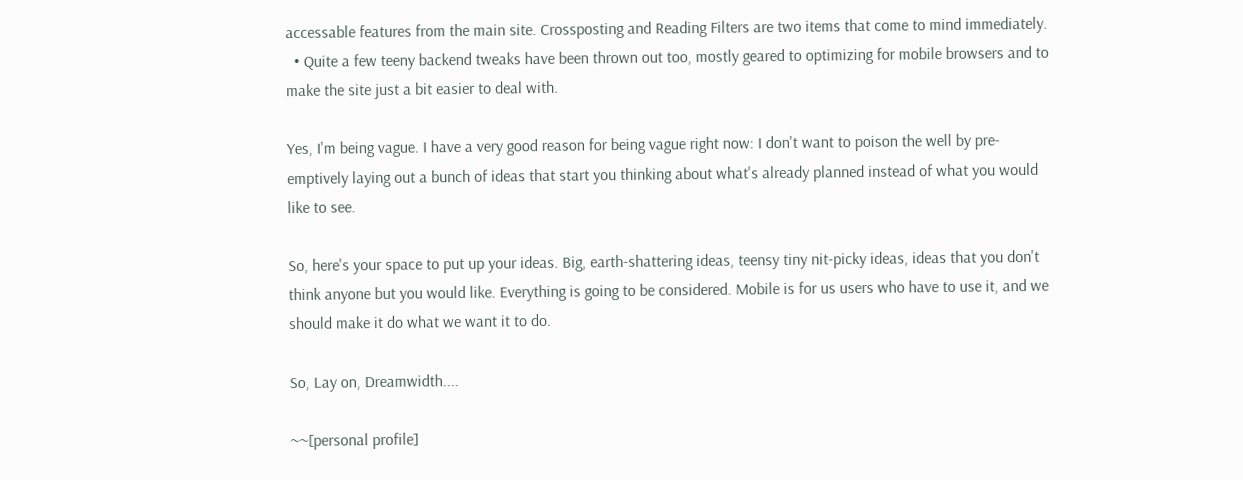accessable features from the main site. Crossposting and Reading Filters are two items that come to mind immediately.
  • Quite a few teeny backend tweaks have been thrown out too, mostly geared to optimizing for mobile browsers and to make the site just a bit easier to deal with.

Yes, I'm being vague. I have a very good reason for being vague right now: I don't want to poison the well by pre-emptively laying out a bunch of ideas that start you thinking about what's already planned instead of what you would like to see.

So, here's your space to put up your ideas. Big, earth-shattering ideas, teensy tiny nit-picky ideas, ideas that you don't think anyone but you would like. Everything is going to be considered. Mobile is for us users who have to use it, and we should make it do what we want it to do.

So, Lay on, Dreamwidth....

~~[personal profile]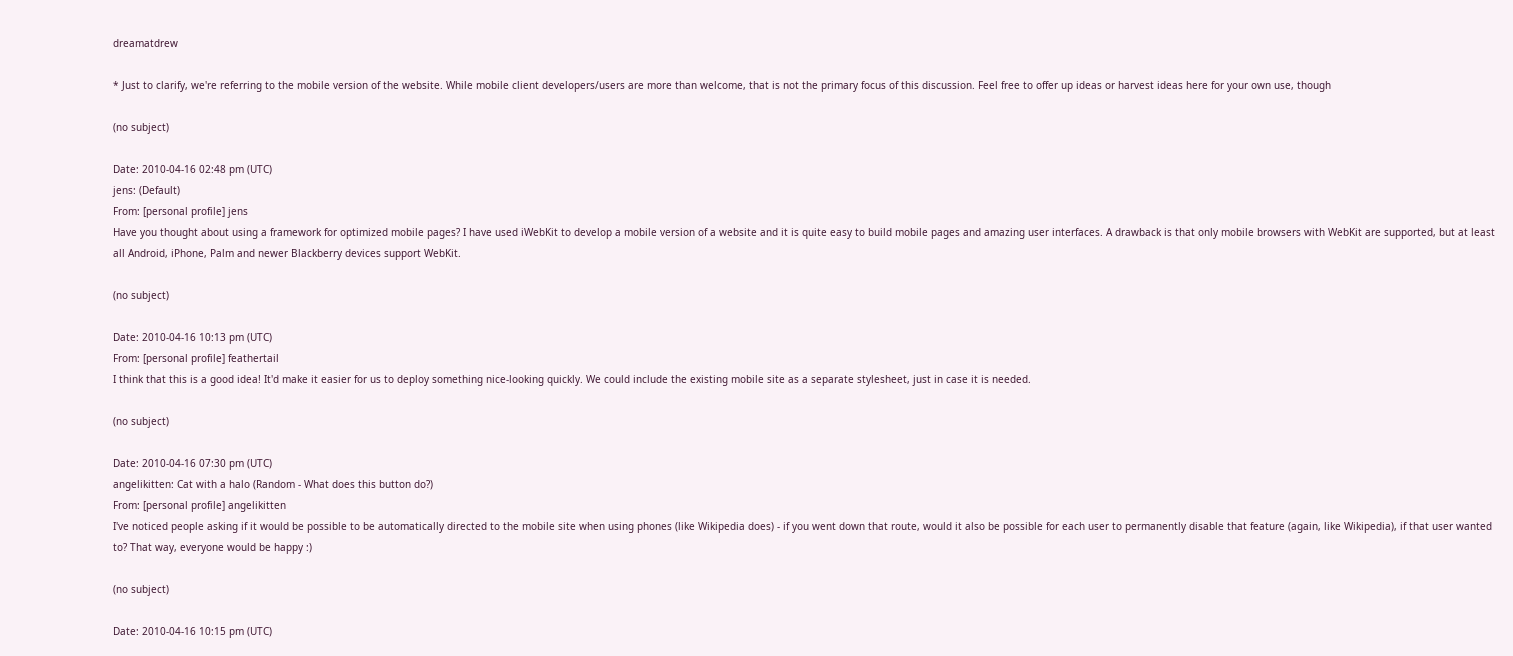dreamatdrew

* Just to clarify, we're referring to the mobile version of the website. While mobile client developers/users are more than welcome, that is not the primary focus of this discussion. Feel free to offer up ideas or harvest ideas here for your own use, though

(no subject)

Date: 2010-04-16 02:48 pm (UTC)
jens: (Default)
From: [personal profile] jens
Have you thought about using a framework for optimized mobile pages? I have used iWebKit to develop a mobile version of a website and it is quite easy to build mobile pages and amazing user interfaces. A drawback is that only mobile browsers with WebKit are supported, but at least all Android, iPhone, Palm and newer Blackberry devices support WebKit.

(no subject)

Date: 2010-04-16 10:13 pm (UTC)
From: [personal profile] feathertail
I think that this is a good idea! It'd make it easier for us to deploy something nice-looking quickly. We could include the existing mobile site as a separate stylesheet, just in case it is needed.

(no subject)

Date: 2010-04-16 07:30 pm (UTC)
angelikitten: Cat with a halo (Random - What does this button do?)
From: [personal profile] angelikitten
I've noticed people asking if it would be possible to be automatically directed to the mobile site when using phones (like Wikipedia does) - if you went down that route, would it also be possible for each user to permanently disable that feature (again, like Wikipedia), if that user wanted to? That way, everyone would be happy :)

(no subject)

Date: 2010-04-16 10:15 pm (UTC)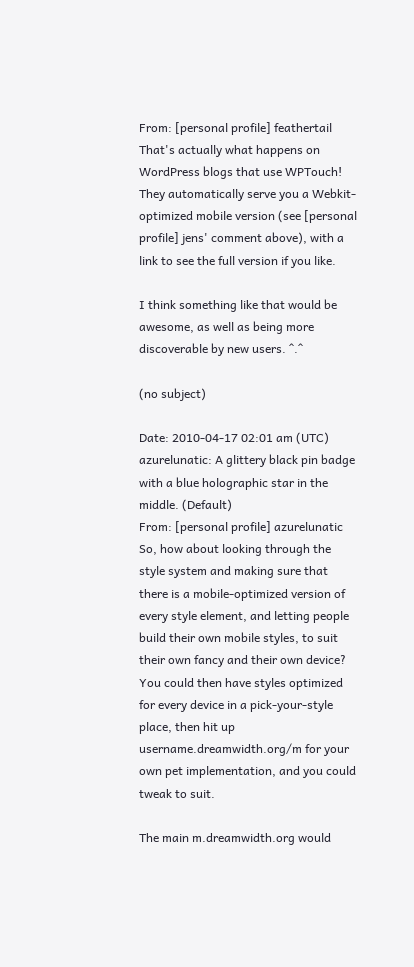From: [personal profile] feathertail
That's actually what happens on WordPress blogs that use WPTouch! They automatically serve you a Webkit-optimized mobile version (see [personal profile] jens' comment above), with a link to see the full version if you like.

I think something like that would be awesome, as well as being more discoverable by new users. ^.^

(no subject)

Date: 2010-04-17 02:01 am (UTC)
azurelunatic: A glittery black pin badge with a blue holographic star in the middle. (Default)
From: [personal profile] azurelunatic
So, how about looking through the style system and making sure that there is a mobile-optimized version of every style element, and letting people build their own mobile styles, to suit their own fancy and their own device? You could then have styles optimized for every device in a pick-your-style place, then hit up username.dreamwidth.org/m for your own pet implementation, and you could tweak to suit.

The main m.dreamwidth.org would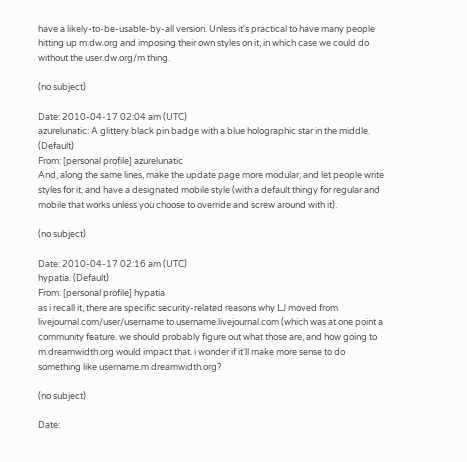have a likely-to-be-usable-by-all version. Unless it's practical to have many people hitting up m.dw.org and imposing their own styles on it, in which case we could do without the user.dw.org/m thing.

(no subject)

Date: 2010-04-17 02:04 am (UTC)
azurelunatic: A glittery black pin badge with a blue holographic star in the middle. (Default)
From: [personal profile] azurelunatic
And, along the same lines, make the update page more modular, and let people write styles for it, and have a designated mobile style (with a default thingy for regular and mobile that works unless you choose to override and screw around with it).

(no subject)

Date: 2010-04-17 02:16 am (UTC)
hypatia: (Default)
From: [personal profile] hypatia
as i recall it, there are specific security-related reasons why LJ moved from livejournal.com/user/username to username.livejournal.com (which was at one point a community feature. we should probably figure out what those are, and how going to m.dreamwidth.org would impact that. i wonder if it'll make more sense to do something like username.m.dreamwidth.org?

(no subject)

Date: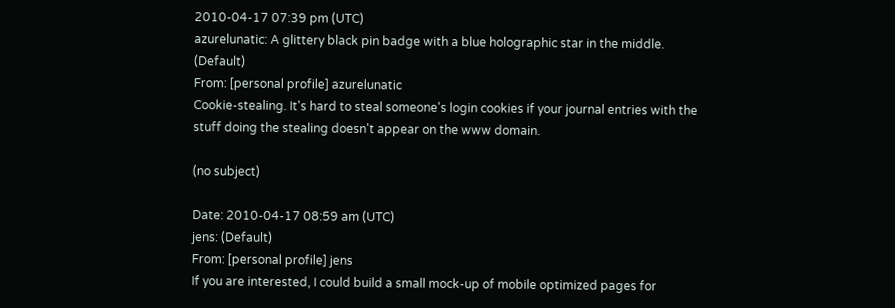2010-04-17 07:39 pm (UTC)
azurelunatic: A glittery black pin badge with a blue holographic star in the middle. (Default)
From: [personal profile] azurelunatic
Cookie-stealing. It's hard to steal someone's login cookies if your journal entries with the stuff doing the stealing doesn't appear on the www domain.

(no subject)

Date: 2010-04-17 08:59 am (UTC)
jens: (Default)
From: [personal profile] jens
If you are interested, I could build a small mock-up of mobile optimized pages for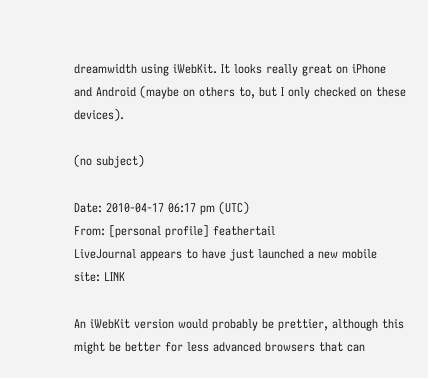dreamwidth using iWebKit. It looks really great on iPhone and Android (maybe on others to, but I only checked on these devices).

(no subject)

Date: 2010-04-17 06:17 pm (UTC)
From: [personal profile] feathertail
LiveJournal appears to have just launched a new mobile site: LINK

An iWebKit version would probably be prettier, although this might be better for less advanced browsers that can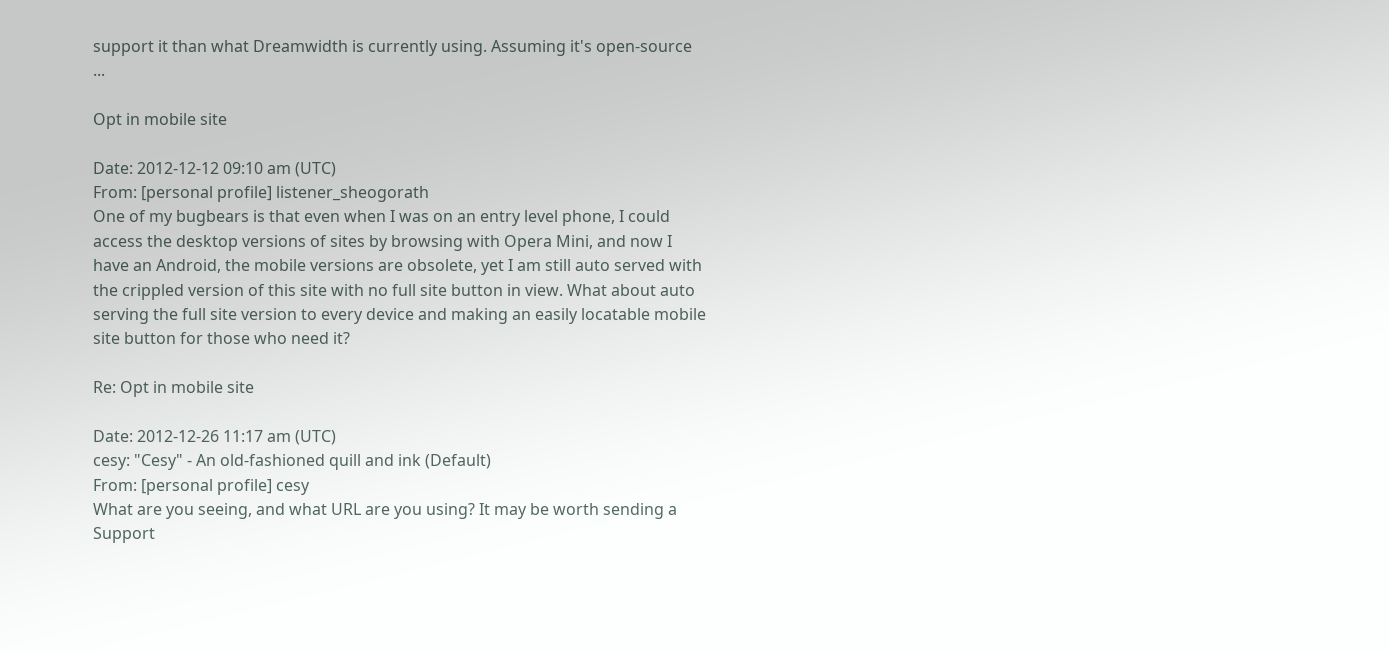support it than what Dreamwidth is currently using. Assuming it's open-source ...

Opt in mobile site

Date: 2012-12-12 09:10 am (UTC)
From: [personal profile] listener_sheogorath
One of my bugbears is that even when I was on an entry level phone, I could access the desktop versions of sites by browsing with Opera Mini, and now I have an Android, the mobile versions are obsolete, yet I am still auto served with the crippled version of this site with no full site button in view. What about auto serving the full site version to every device and making an easily locatable mobile site button for those who need it?

Re: Opt in mobile site

Date: 2012-12-26 11:17 am (UTC)
cesy: "Cesy" - An old-fashioned quill and ink (Default)
From: [personal profile] cesy
What are you seeing, and what URL are you using? It may be worth sending a Support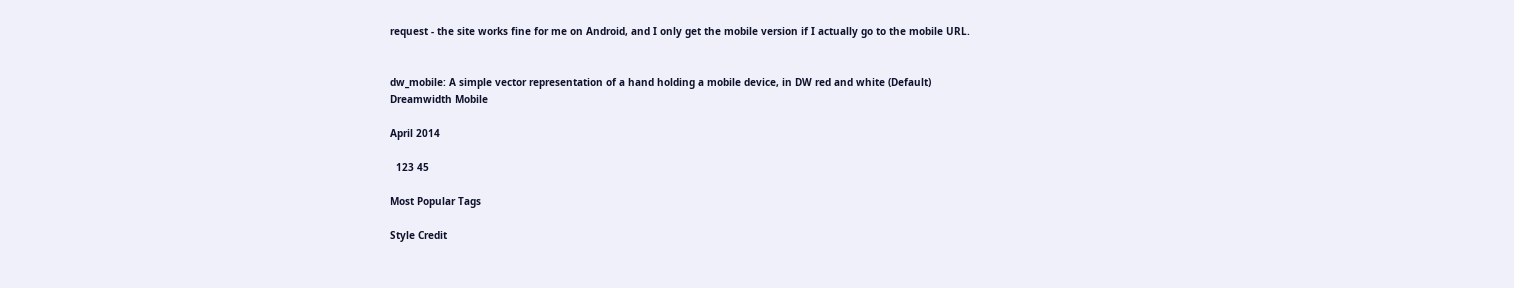request - the site works fine for me on Android, and I only get the mobile version if I actually go to the mobile URL.


dw_mobile: A simple vector representation of a hand holding a mobile device, in DW red and white (Default)
Dreamwidth Mobile

April 2014

  123 45

Most Popular Tags

Style Credit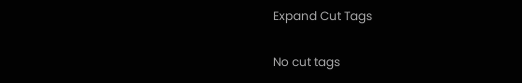Expand Cut Tags

No cut tags